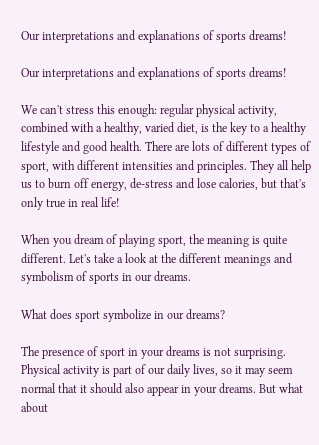Our interpretations and explanations of sports dreams!

Our interpretations and explanations of sports dreams!

We can't stress this enough: regular physical activity, combined with a healthy, varied diet, is the key to a healthy lifestyle and good health. There are lots of different types of sport, with different intensities and principles. They all help us to burn off energy, de-stress and lose calories, but that's only true in real life!

When you dream of playing sport, the meaning is quite different. Let's take a look at the different meanings and symbolism of sports in our dreams.

What does sport symbolize in our dreams?

The presence of sport in your dreams is not surprising. Physical activity is part of our daily lives, so it may seem normal that it should also appear in your dreams. But what about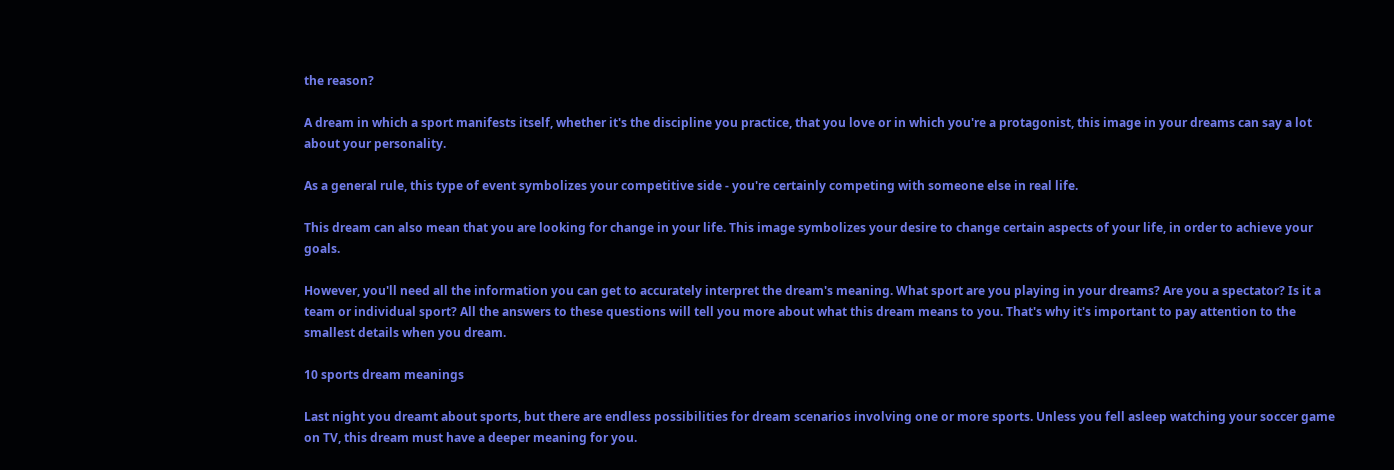the reason?

A dream in which a sport manifests itself, whether it's the discipline you practice, that you love or in which you're a protagonist, this image in your dreams can say a lot about your personality.

As a general rule, this type of event symbolizes your competitive side - you're certainly competing with someone else in real life.

This dream can also mean that you are looking for change in your life. This image symbolizes your desire to change certain aspects of your life, in order to achieve your goals.

However, you'll need all the information you can get to accurately interpret the dream's meaning. What sport are you playing in your dreams? Are you a spectator? Is it a team or individual sport? All the answers to these questions will tell you more about what this dream means to you. That's why it's important to pay attention to the smallest details when you dream.

10 sports dream meanings

Last night you dreamt about sports, but there are endless possibilities for dream scenarios involving one or more sports. Unless you fell asleep watching your soccer game on TV, this dream must have a deeper meaning for you.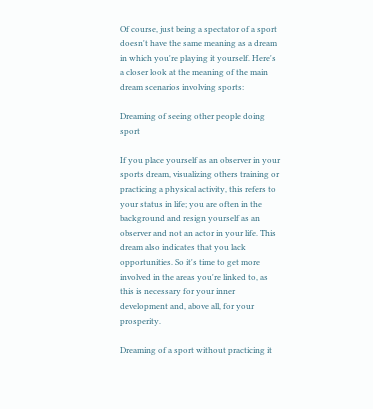Of course, just being a spectator of a sport doesn't have the same meaning as a dream in which you're playing it yourself. Here's a closer look at the meaning of the main dream scenarios involving sports:

Dreaming of seeing other people doing sport

If you place yourself as an observer in your sports dream, visualizing others training or practicing a physical activity, this refers to your status in life; you are often in the background and resign yourself as an observer and not an actor in your life. This dream also indicates that you lack opportunities. So it's time to get more involved in the areas you're linked to, as this is necessary for your inner development and, above all, for your prosperity.

Dreaming of a sport without practicing it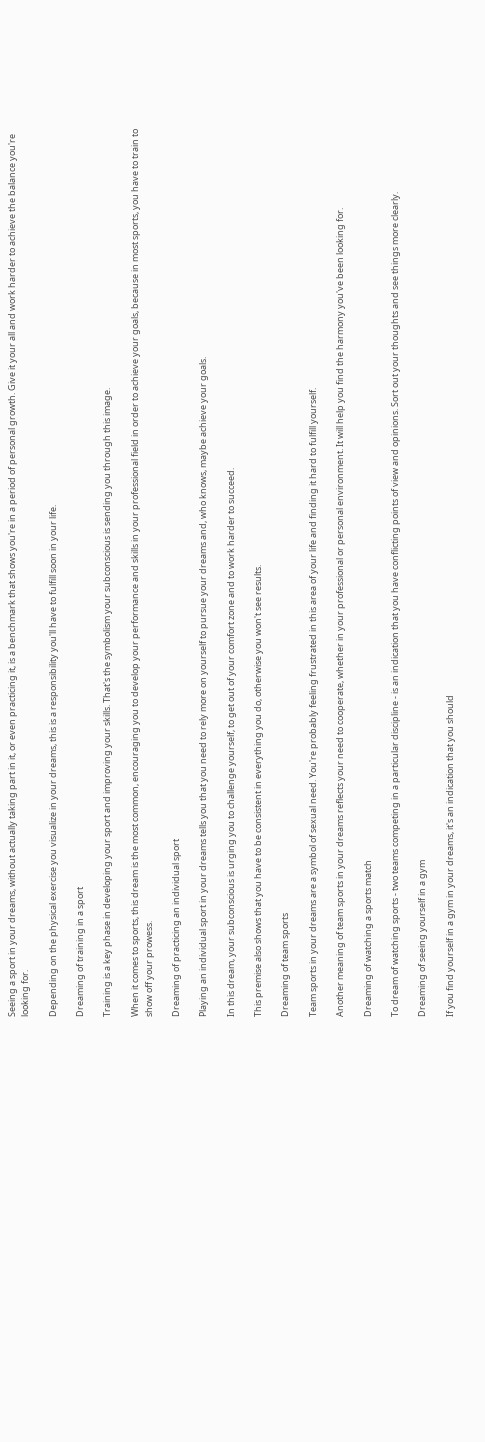Seeing a sport in your dreams, without actually taking part in it, or even practicing it, is a benchmark that shows you're in a period of personal growth. Give it your all and work harder to achieve the balance you're looking for.

Depending on the physical exercise you visualize in your dreams, this is a responsibility you'll have to fulfill soon in your life.

Dreaming of training in a sport

Training is a key phase in developing your sport and improving your skills. That's the symbolism your subconscious is sending you through this image.

When it comes to sports, this dream is the most common, encouraging you to develop your performance and skills in your professional field in order to achieve your goals, because in most sports, you have to train to show off your prowess.

Dreaming of practicing an individual sport

Playing an individual sport in your dreams tells you that you need to rely more on yourself to pursue your dreams and, who knows, maybe achieve your goals.

In this dream, your subconscious is urging you to challenge yourself, to get out of your comfort zone and to work harder to succeed.

This premise also shows that you have to be consistent in everything you do, otherwise you won't see results.

Dreaming of team sports

Team sports in your dreams are a symbol of sexual need. You're probably feeling frustrated in this area of your life and finding it hard to fulfill yourself.

Another meaning of team sports in your dreams reflects your need to cooperate, whether in your professional or personal environment. It will help you find the harmony you've been looking for.

Dreaming of watching a sports match

To dream of watching sports - two teams competing in a particular discipline - is an indication that you have conflicting points of view and opinions. Sort out your thoughts and see things more clearly.

Dreaming of seeing yourself in a gym

If you find yourself in a gym in your dreams, it's an indication that you should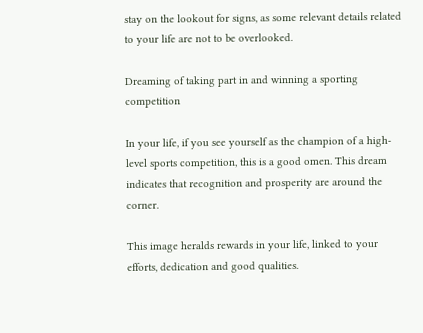stay on the lookout for signs, as some relevant details related to your life are not to be overlooked.

Dreaming of taking part in and winning a sporting competition

In your life, if you see yourself as the champion of a high-level sports competition, this is a good omen. This dream indicates that recognition and prosperity are around the corner.

This image heralds rewards in your life, linked to your efforts, dedication and good qualities.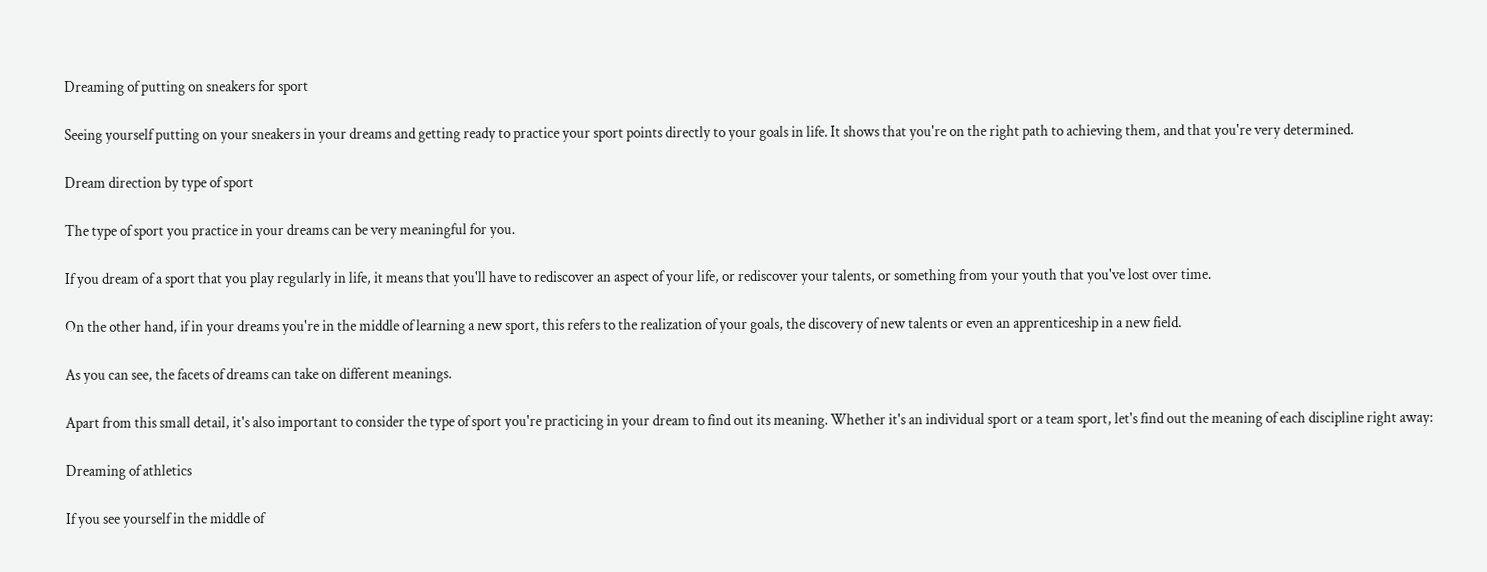Dreaming of putting on sneakers for sport

Seeing yourself putting on your sneakers in your dreams and getting ready to practice your sport points directly to your goals in life. It shows that you're on the right path to achieving them, and that you're very determined.

Dream direction by type of sport

The type of sport you practice in your dreams can be very meaningful for you.

If you dream of a sport that you play regularly in life, it means that you'll have to rediscover an aspect of your life, or rediscover your talents, or something from your youth that you've lost over time.

On the other hand, if in your dreams you're in the middle of learning a new sport, this refers to the realization of your goals, the discovery of new talents or even an apprenticeship in a new field.

As you can see, the facets of dreams can take on different meanings.

Apart from this small detail, it's also important to consider the type of sport you're practicing in your dream to find out its meaning. Whether it's an individual sport or a team sport, let's find out the meaning of each discipline right away:

Dreaming of athletics

If you see yourself in the middle of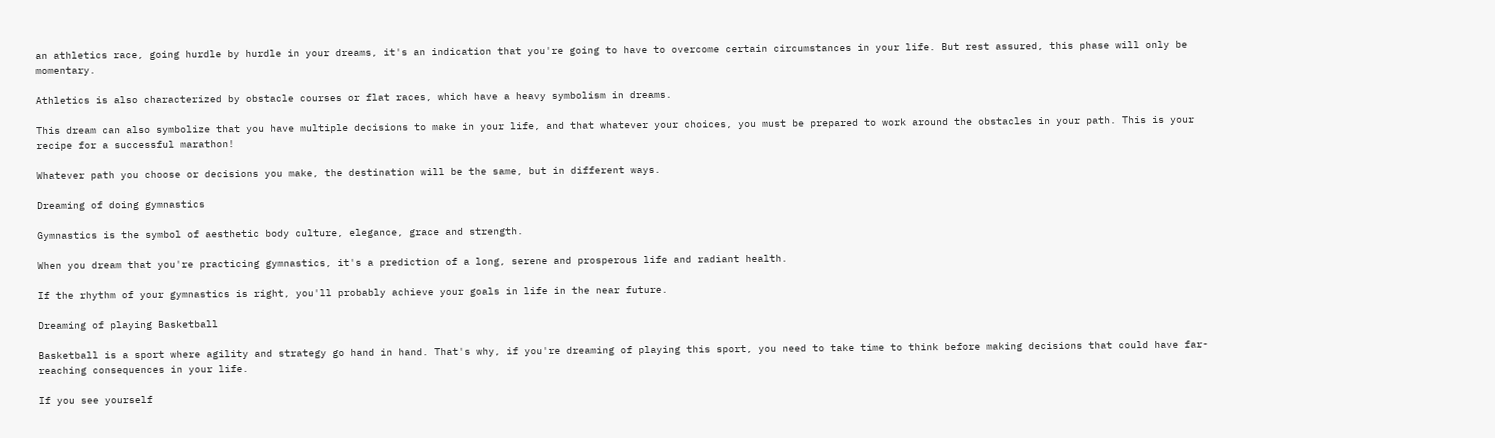an athletics race, going hurdle by hurdle in your dreams, it's an indication that you're going to have to overcome certain circumstances in your life. But rest assured, this phase will only be momentary.

Athletics is also characterized by obstacle courses or flat races, which have a heavy symbolism in dreams.

This dream can also symbolize that you have multiple decisions to make in your life, and that whatever your choices, you must be prepared to work around the obstacles in your path. This is your recipe for a successful marathon!

Whatever path you choose or decisions you make, the destination will be the same, but in different ways.

Dreaming of doing gymnastics

Gymnastics is the symbol of aesthetic body culture, elegance, grace and strength.

When you dream that you're practicing gymnastics, it's a prediction of a long, serene and prosperous life and radiant health.

If the rhythm of your gymnastics is right, you'll probably achieve your goals in life in the near future.

Dreaming of playing Basketball

Basketball is a sport where agility and strategy go hand in hand. That's why, if you're dreaming of playing this sport, you need to take time to think before making decisions that could have far-reaching consequences in your life.

If you see yourself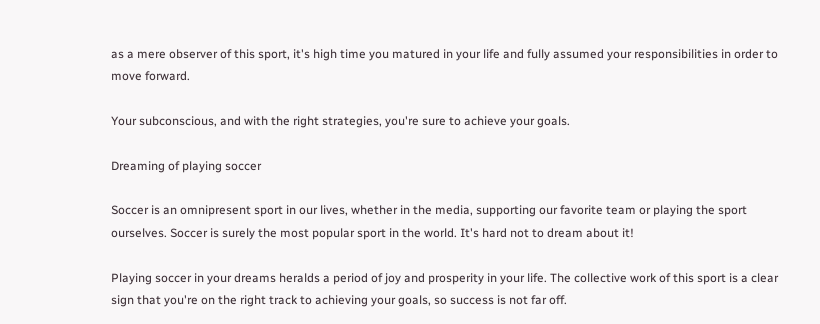as a mere observer of this sport, it's high time you matured in your life and fully assumed your responsibilities in order to move forward.

Your subconscious, and with the right strategies, you're sure to achieve your goals.

Dreaming of playing soccer

Soccer is an omnipresent sport in our lives, whether in the media, supporting our favorite team or playing the sport ourselves. Soccer is surely the most popular sport in the world. It's hard not to dream about it!

Playing soccer in your dreams heralds a period of joy and prosperity in your life. The collective work of this sport is a clear sign that you're on the right track to achieving your goals, so success is not far off.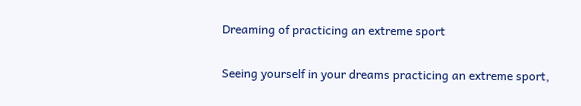Dreaming of practicing an extreme sport

Seeing yourself in your dreams practicing an extreme sport,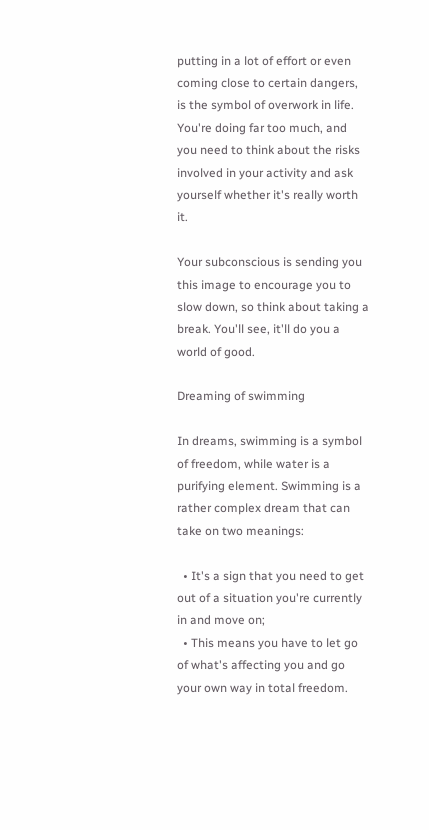putting in a lot of effort or even coming close to certain dangers, is the symbol of overwork in life. You're doing far too much, and you need to think about the risks involved in your activity and ask yourself whether it's really worth it.

Your subconscious is sending you this image to encourage you to slow down, so think about taking a break. You'll see, it'll do you a world of good.

Dreaming of swimming

In dreams, swimming is a symbol of freedom, while water is a purifying element. Swimming is a rather complex dream that can take on two meanings:

  • It's a sign that you need to get out of a situation you're currently in and move on;
  • This means you have to let go of what's affecting you and go your own way in total freedom.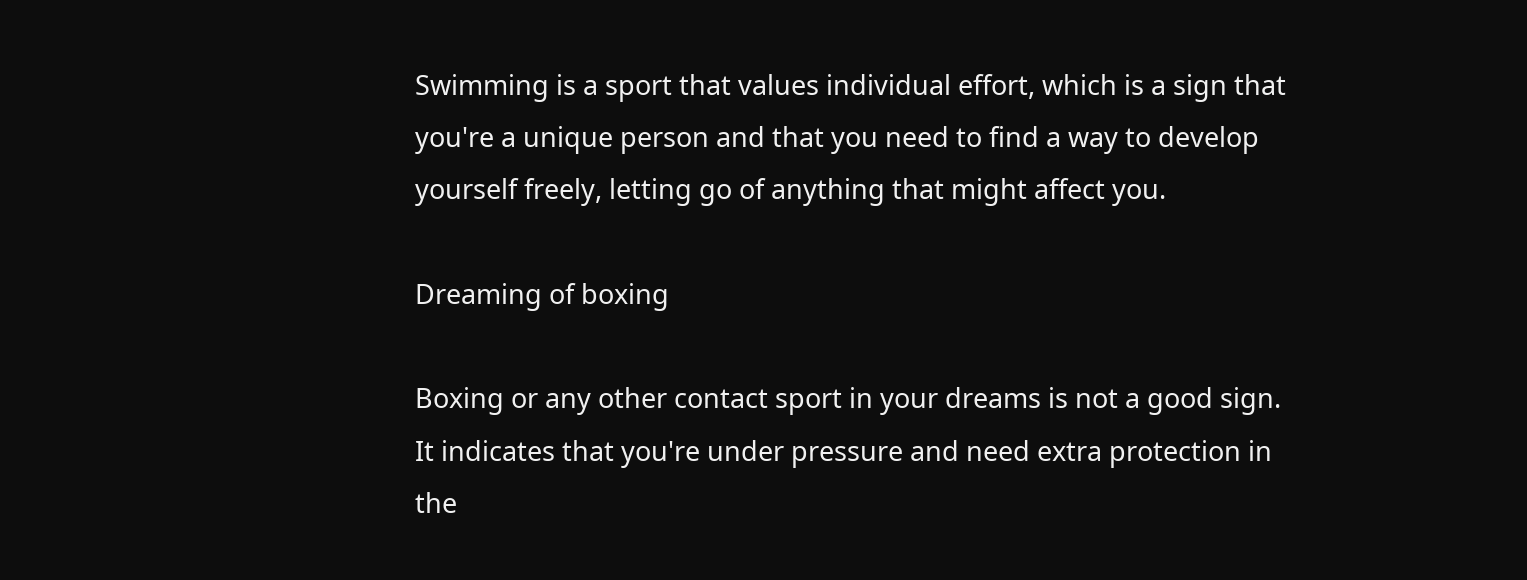Swimming is a sport that values individual effort, which is a sign that you're a unique person and that you need to find a way to develop yourself freely, letting go of anything that might affect you.

Dreaming of boxing

Boxing or any other contact sport in your dreams is not a good sign. It indicates that you're under pressure and need extra protection in the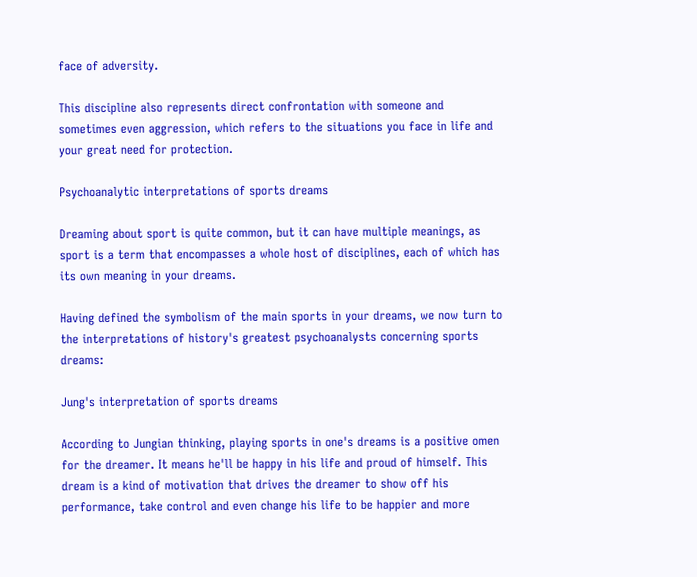face of adversity.

This discipline also represents direct confrontation with someone and sometimes even aggression, which refers to the situations you face in life and your great need for protection.

Psychoanalytic interpretations of sports dreams

Dreaming about sport is quite common, but it can have multiple meanings, as sport is a term that encompasses a whole host of disciplines, each of which has its own meaning in your dreams.

Having defined the symbolism of the main sports in your dreams, we now turn to the interpretations of history's greatest psychoanalysts concerning sports dreams:

Jung's interpretation of sports dreams

According to Jungian thinking, playing sports in one's dreams is a positive omen for the dreamer. It means he'll be happy in his life and proud of himself. This dream is a kind of motivation that drives the dreamer to show off his performance, take control and even change his life to be happier and more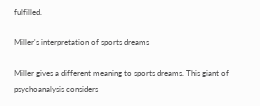fulfilled.

Miller's interpretation of sports dreams

Miller gives a different meaning to sports dreams. This giant of psychoanalysis considers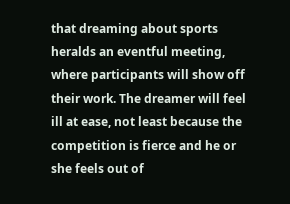that dreaming about sports heralds an eventful meeting, where participants will show off their work. The dreamer will feel ill at ease, not least because the competition is fierce and he or she feels out of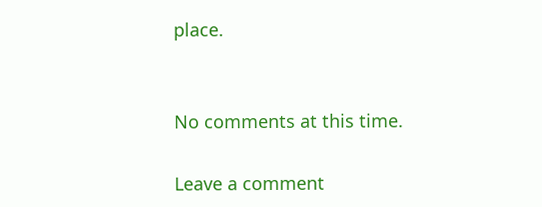place.


No comments at this time.

Leave a comment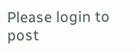Please login to post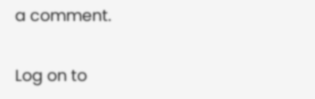a comment.

Log on to